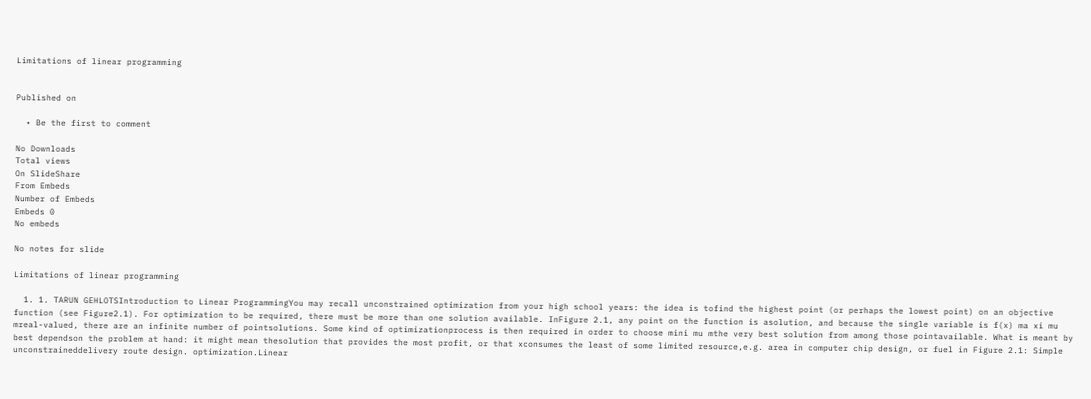Limitations of linear programming


Published on

  • Be the first to comment

No Downloads
Total views
On SlideShare
From Embeds
Number of Embeds
Embeds 0
No embeds

No notes for slide

Limitations of linear programming

  1. 1. TARUN GEHLOTSIntroduction to Linear ProgrammingYou may recall unconstrained optimization from your high school years: the idea is tofind the highest point (or perhaps the lowest point) on an objective function (see Figure2.1). For optimization to be required, there must be more than one solution available. InFigure 2.1, any point on the function is asolution, and because the single variable is f(x) ma xi mu mreal-valued, there are an infinite number of pointsolutions. Some kind of optimizationprocess is then required in order to choose mini mu mthe very best solution from among those pointavailable. What is meant by best dependson the problem at hand: it might mean thesolution that provides the most profit, or that xconsumes the least of some limited resource,e.g. area in computer chip design, or fuel in Figure 2.1: Simple unconstraineddelivery route design. optimization.Linear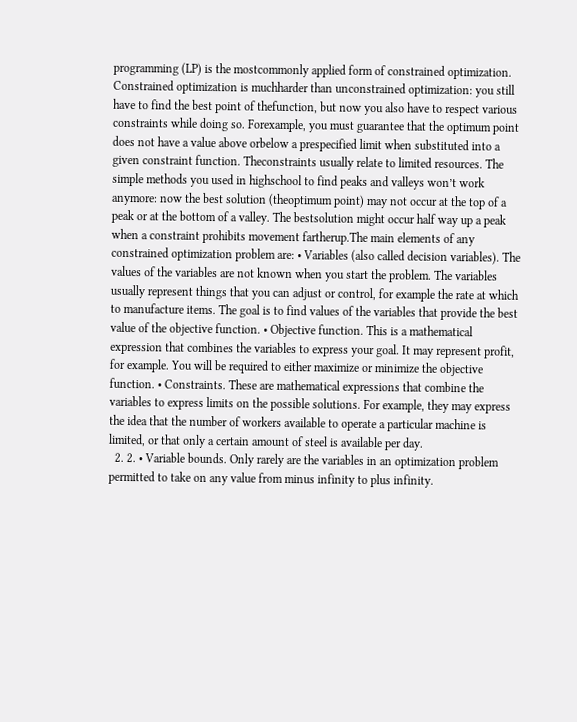programming (LP) is the mostcommonly applied form of constrained optimization. Constrained optimization is muchharder than unconstrained optimization: you still have to find the best point of thefunction, but now you also have to respect various constraints while doing so. Forexample, you must guarantee that the optimum point does not have a value above orbelow a prespecified limit when substituted into a given constraint function. Theconstraints usually relate to limited resources. The simple methods you used in highschool to find peaks and valleys won’t work anymore: now the best solution (theoptimum point) may not occur at the top of a peak or at the bottom of a valley. The bestsolution might occur half way up a peak when a constraint prohibits movement fartherup.The main elements of any constrained optimization problem are: • Variables (also called decision variables). The values of the variables are not known when you start the problem. The variables usually represent things that you can adjust or control, for example the rate at which to manufacture items. The goal is to find values of the variables that provide the best value of the objective function. • Objective function. This is a mathematical expression that combines the variables to express your goal. It may represent profit, for example. You will be required to either maximize or minimize the objective function. • Constraints. These are mathematical expressions that combine the variables to express limits on the possible solutions. For example, they may express the idea that the number of workers available to operate a particular machine is limited, or that only a certain amount of steel is available per day.
  2. 2. • Variable bounds. Only rarely are the variables in an optimization problem permitted to take on any value from minus infinity to plus infinity.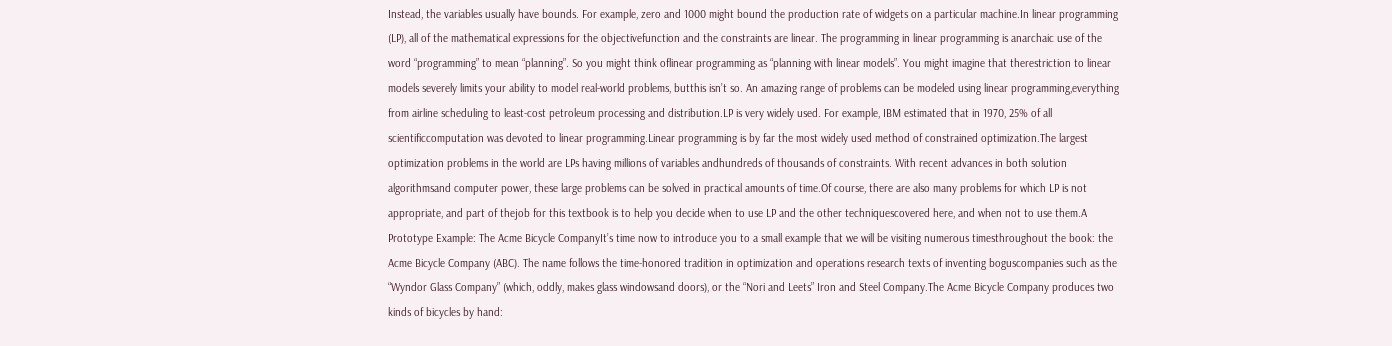Instead, the variables usually have bounds. For example, zero and 1000 might bound the production rate of widgets on a particular machine.In linear programming (LP), all of the mathematical expressions for the objectivefunction and the constraints are linear. The programming in linear programming is anarchaic use of the word “programming” to mean “planning”. So you might think oflinear programming as “planning with linear models”. You might imagine that therestriction to linear models severely limits your ability to model real-world problems, butthis isn’t so. An amazing range of problems can be modeled using linear programming,everything from airline scheduling to least-cost petroleum processing and distribution.LP is very widely used. For example, IBM estimated that in 1970, 25% of all scientificcomputation was devoted to linear programming.Linear programming is by far the most widely used method of constrained optimization.The largest optimization problems in the world are LPs having millions of variables andhundreds of thousands of constraints. With recent advances in both solution algorithmsand computer power, these large problems can be solved in practical amounts of time.Of course, there are also many problems for which LP is not appropriate, and part of thejob for this textbook is to help you decide when to use LP and the other techniquescovered here, and when not to use them.A Prototype Example: The Acme Bicycle CompanyIt’s time now to introduce you to a small example that we will be visiting numerous timesthroughout the book: the Acme Bicycle Company (ABC). The name follows the time-honored tradition in optimization and operations research texts of inventing boguscompanies such as the “Wyndor Glass Company” (which, oddly, makes glass windowsand doors), or the “Nori and Leets” Iron and Steel Company.The Acme Bicycle Company produces two kinds of bicycles by hand: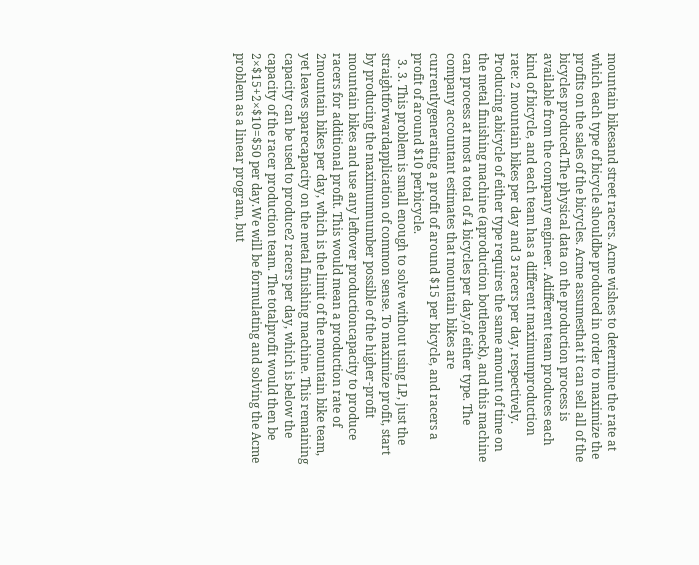mountain bikesand street racers. Acme wishes to determine the rate at which each type of bicycle shouldbe produced in order to maximize the profits on the sales of the bicycles. Acme assumesthat it can sell all of the bicycles produced.The physical data on the production process is available from the company engineer. Adifferent team produces each kind of bicycle, and each team has a different maximumproduction rate: 2 mountain bikes per day and 3 racers per day, respectively. Producing abicycle of either type requires the same amount of time on the metal finishing machine (aproduction bottleneck), and this machine can process at most a total of 4 bicycles per day,of either type. The company accountant estimates that mountain bikes are currentlygenerating a profit of around $15 per bicycle, and racers a profit of around $10 perbicycle.
  3. 3. This problem is small enough to solve without using LP, just the straightforwardapplication of common sense. To maximize profit, start by producing the maximumnumber possible of the higher-profit mountain bikes and use any leftover productioncapacity to produce racers for additional profit. This would mean a production rate of 2mountain bikes per day, which is the limit of the mountain bike team, yet leaves sparecapacity on the metal finishing machine. This remaining capacity can be used to produce2 racers per day, which is below the capacity of the racer production team. The totalprofit would then be 2×$15+2×$10=$50 per day.We will be formulating and solving the Acme problem as a linear program, but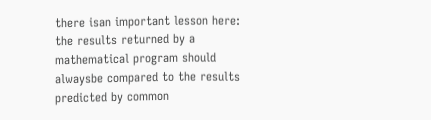there isan important lesson here: the results returned by a mathematical program should alwaysbe compared to the results predicted by common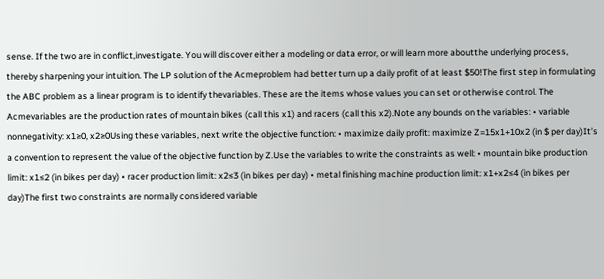sense. If the two are in conflict,investigate. You will discover either a modeling or data error, or will learn more aboutthe underlying process, thereby sharpening your intuition. The LP solution of the Acmeproblem had better turn up a daily profit of at least $50!The first step in formulating the ABC problem as a linear program is to identify thevariables. These are the items whose values you can set or otherwise control. The Acmevariables are the production rates of mountain bikes (call this x1) and racers (call this x2).Note any bounds on the variables: • variable nonnegativity: x1≥0, x2≥0Using these variables, next write the objective function: • maximize daily profit: maximize Z=15x1+10x2 (in $ per day)It’s a convention to represent the value of the objective function by Z.Use the variables to write the constraints as well: • mountain bike production limit: x1≤2 (in bikes per day) • racer production limit: x2≤3 (in bikes per day) • metal finishing machine production limit: x1+x2≤4 (in bikes per day)The first two constraints are normally considered variable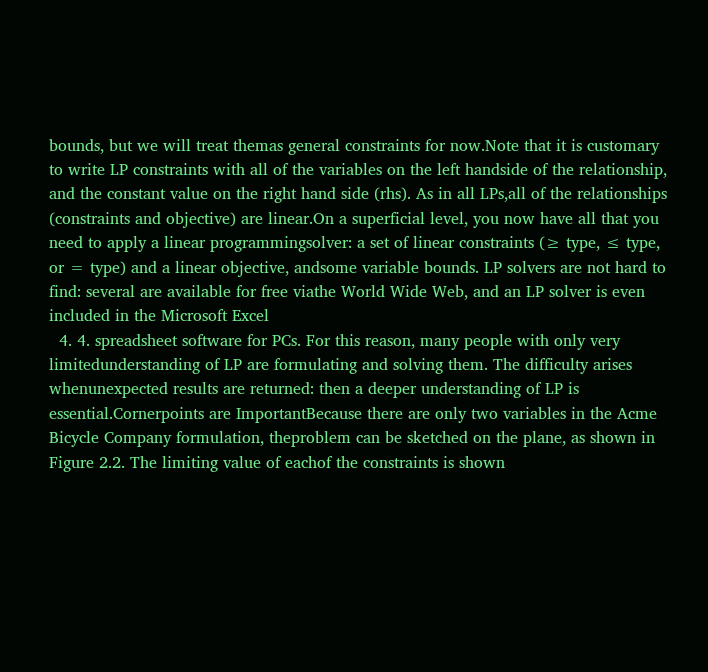bounds, but we will treat themas general constraints for now.Note that it is customary to write LP constraints with all of the variables on the left handside of the relationship, and the constant value on the right hand side (rhs). As in all LPs,all of the relationships (constraints and objective) are linear.On a superficial level, you now have all that you need to apply a linear programmingsolver: a set of linear constraints (≥ type, ≤ type, or = type) and a linear objective, andsome variable bounds. LP solvers are not hard to find: several are available for free viathe World Wide Web, and an LP solver is even included in the Microsoft Excel
  4. 4. spreadsheet software for PCs. For this reason, many people with only very limitedunderstanding of LP are formulating and solving them. The difficulty arises whenunexpected results are returned: then a deeper understanding of LP is essential.Cornerpoints are ImportantBecause there are only two variables in the Acme Bicycle Company formulation, theproblem can be sketched on the plane, as shown in Figure 2.2. The limiting value of eachof the constraints is shown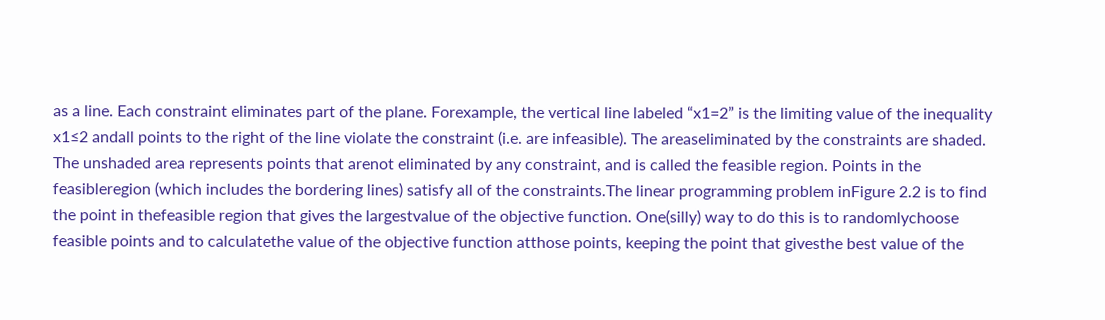as a line. Each constraint eliminates part of the plane. Forexample, the vertical line labeled “x1=2” is the limiting value of the inequality x1≤2 andall points to the right of the line violate the constraint (i.e. are infeasible). The areaseliminated by the constraints are shaded. The unshaded area represents points that arenot eliminated by any constraint, and is called the feasible region. Points in the feasibleregion (which includes the bordering lines) satisfy all of the constraints.The linear programming problem inFigure 2.2 is to find the point in thefeasible region that gives the largestvalue of the objective function. One(silly) way to do this is to randomlychoose feasible points and to calculatethe value of the objective function atthose points, keeping the point that givesthe best value of the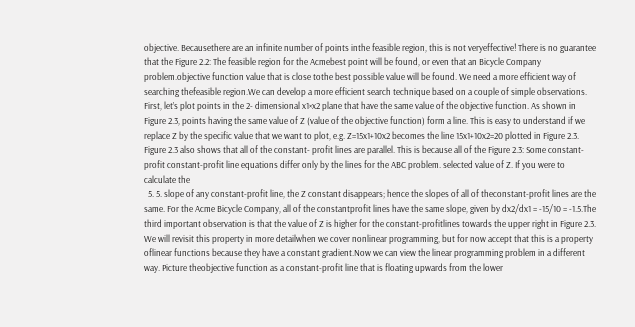objective. Becausethere are an infinite number of points inthe feasible region, this is not veryeffective! There is no guarantee that the Figure 2.2: The feasible region for the Acmebest point will be found, or even that an Bicycle Company problem.objective function value that is close tothe best possible value will be found. We need a more efficient way of searching thefeasible region.We can develop a more efficient search technique based on a couple of simple observations. First, let’s plot points in the 2- dimensional x1×x2 plane that have the same value of the objective function. As shown in Figure 2.3, points having the same value of Z (value of the objective function) form a line. This is easy to understand if we replace Z by the specific value that we want to plot, e.g. Z=15x1+10x2 becomes the line 15x1+10x2=20 plotted in Figure 2.3. Figure 2.3 also shows that all of the constant- profit lines are parallel. This is because all of the Figure 2.3: Some constant-profit constant-profit line equations differ only by the lines for the ABC problem. selected value of Z. If you were to calculate the
  5. 5. slope of any constant-profit line, the Z constant disappears; hence the slopes of all of theconstant-profit lines are the same. For the Acme Bicycle Company, all of the constantprofit lines have the same slope, given by dx2/dx1 = -15/10 = -1.5.The third important observation is that the value of Z is higher for the constant-profitlines towards the upper right in Figure 2.3. We will revisit this property in more detailwhen we cover nonlinear programming, but for now accept that this is a property oflinear functions because they have a constant gradient.Now we can view the linear programming problem in a different way. Picture theobjective function as a constant-profit line that is floating upwards from the lower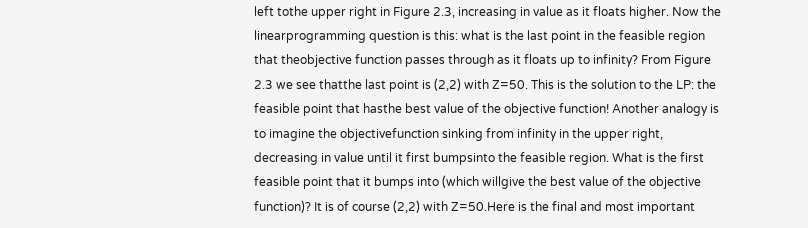left tothe upper right in Figure 2.3, increasing in value as it floats higher. Now the linearprogramming question is this: what is the last point in the feasible region that theobjective function passes through as it floats up to infinity? From Figure 2.3 we see thatthe last point is (2,2) with Z=50. This is the solution to the LP: the feasible point that hasthe best value of the objective function! Another analogy is to imagine the objectivefunction sinking from infinity in the upper right, decreasing in value until it first bumpsinto the feasible region. What is the first feasible point that it bumps into (which willgive the best value of the objective function)? It is of course (2,2) with Z=50.Here is the final and most important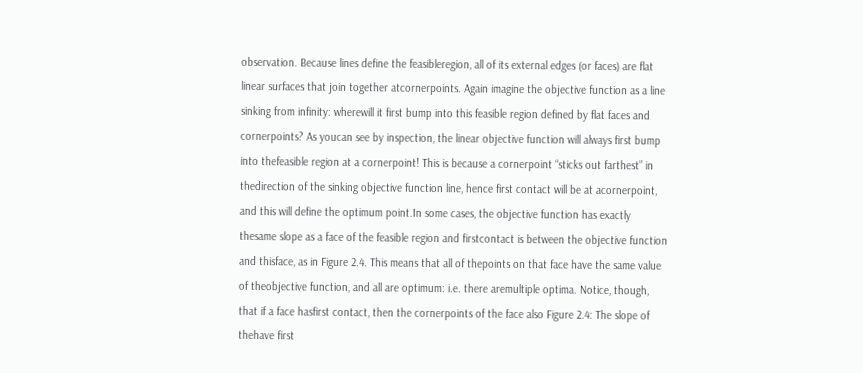observation. Because lines define the feasibleregion, all of its external edges (or faces) are flat linear surfaces that join together atcornerpoints. Again imagine the objective function as a line sinking from infinity: wherewill it first bump into this feasible region defined by flat faces and cornerpoints? As youcan see by inspection, the linear objective function will always first bump into thefeasible region at a cornerpoint! This is because a cornerpoint “sticks out farthest” in thedirection of the sinking objective function line, hence first contact will be at acornerpoint, and this will define the optimum point.In some cases, the objective function has exactly thesame slope as a face of the feasible region and firstcontact is between the objective function and thisface, as in Figure 2.4. This means that all of thepoints on that face have the same value of theobjective function, and all are optimum: i.e. there aremultiple optima. Notice, though, that if a face hasfirst contact, then the cornerpoints of the face also Figure 2.4: The slope of thehave first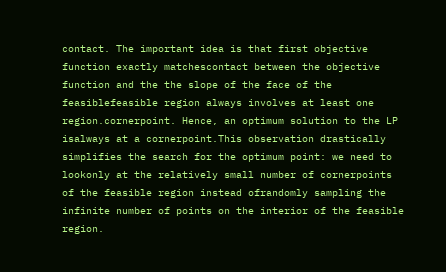contact. The important idea is that first objective function exactly matchescontact between the objective function and the the slope of the face of the feasiblefeasible region always involves at least one region.cornerpoint. Hence, an optimum solution to the LP isalways at a cornerpoint.This observation drastically simplifies the search for the optimum point: we need to lookonly at the relatively small number of cornerpoints of the feasible region instead ofrandomly sampling the infinite number of points on the interior of the feasible region.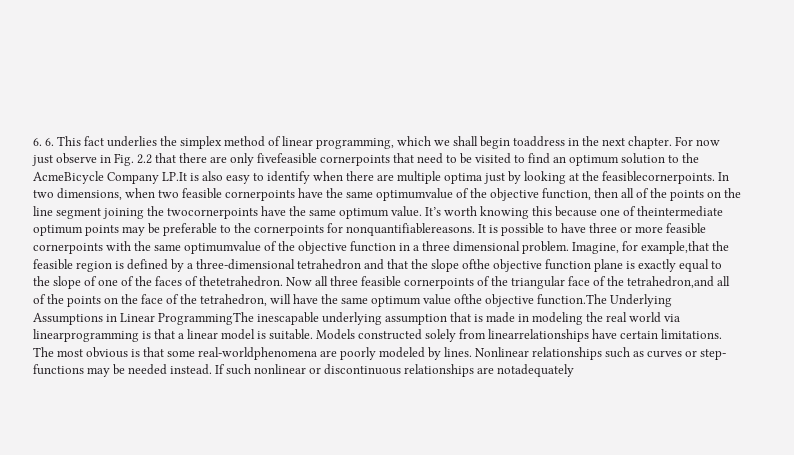6. 6. This fact underlies the simplex method of linear programming, which we shall begin toaddress in the next chapter. For now just observe in Fig. 2.2 that there are only fivefeasible cornerpoints that need to be visited to find an optimum solution to the AcmeBicycle Company LP.It is also easy to identify when there are multiple optima just by looking at the feasiblecornerpoints. In two dimensions, when two feasible cornerpoints have the same optimumvalue of the objective function, then all of the points on the line segment joining the twocornerpoints have the same optimum value. It’s worth knowing this because one of theintermediate optimum points may be preferable to the cornerpoints for nonquantifiablereasons. It is possible to have three or more feasible cornerpoints with the same optimumvalue of the objective function in a three dimensional problem. Imagine, for example,that the feasible region is defined by a three-dimensional tetrahedron and that the slope ofthe objective function plane is exactly equal to the slope of one of the faces of thetetrahedron. Now all three feasible cornerpoints of the triangular face of the tetrahedron,and all of the points on the face of the tetrahedron, will have the same optimum value ofthe objective function.The Underlying Assumptions in Linear ProgrammingThe inescapable underlying assumption that is made in modeling the real world via linearprogramming is that a linear model is suitable. Models constructed solely from linearrelationships have certain limitations. The most obvious is that some real-worldphenomena are poorly modeled by lines. Nonlinear relationships such as curves or step-functions may be needed instead. If such nonlinear or discontinuous relationships are notadequately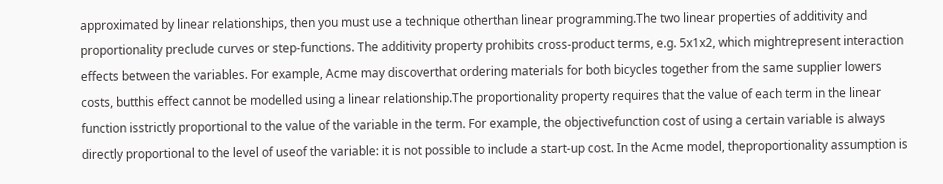approximated by linear relationships, then you must use a technique otherthan linear programming.The two linear properties of additivity and proportionality preclude curves or step-functions. The additivity property prohibits cross-product terms, e.g. 5x1x2, which mightrepresent interaction effects between the variables. For example, Acme may discoverthat ordering materials for both bicycles together from the same supplier lowers costs, butthis effect cannot be modelled using a linear relationship.The proportionality property requires that the value of each term in the linear function isstrictly proportional to the value of the variable in the term. For example, the objectivefunction cost of using a certain variable is always directly proportional to the level of useof the variable: it is not possible to include a start-up cost. In the Acme model, theproportionality assumption is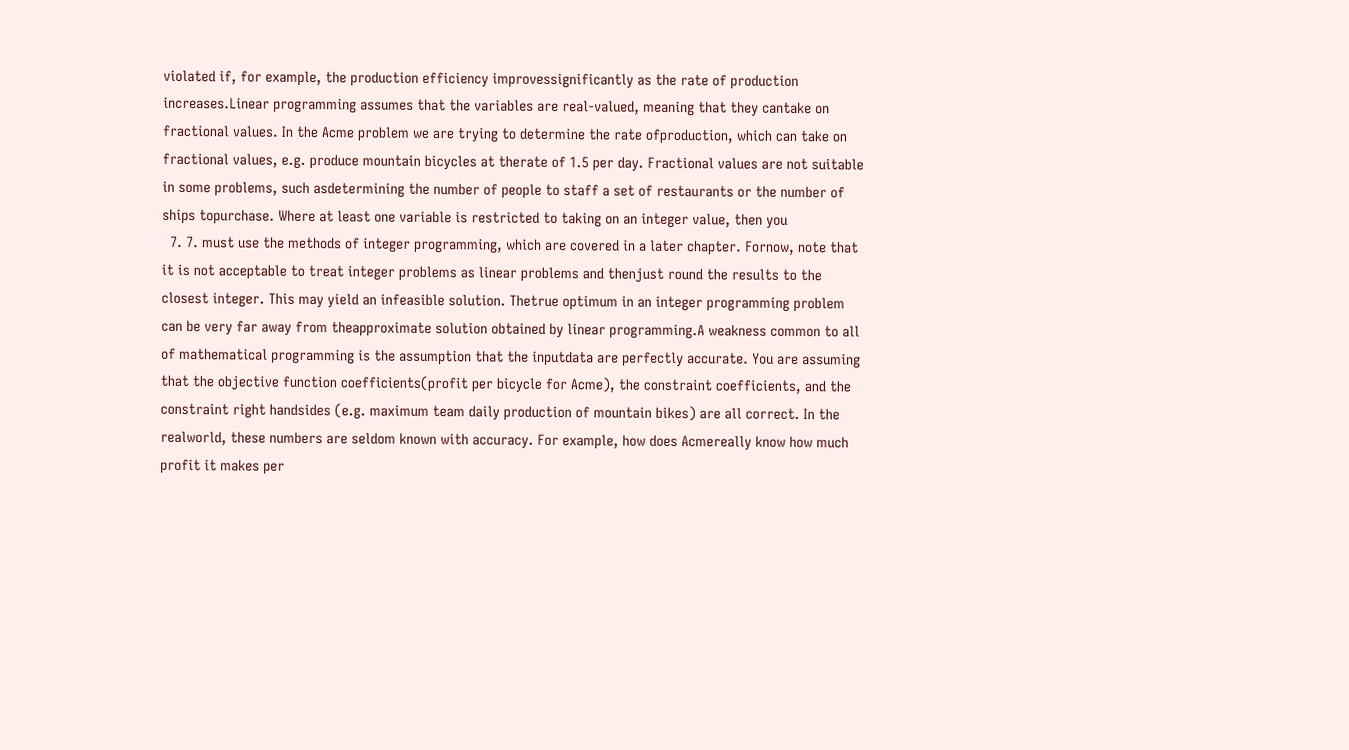violated if, for example, the production efficiency improvessignificantly as the rate of production increases.Linear programming assumes that the variables are real-valued, meaning that they cantake on fractional values. In the Acme problem we are trying to determine the rate ofproduction, which can take on fractional values, e.g. produce mountain bicycles at therate of 1.5 per day. Fractional values are not suitable in some problems, such asdetermining the number of people to staff a set of restaurants or the number of ships topurchase. Where at least one variable is restricted to taking on an integer value, then you
  7. 7. must use the methods of integer programming, which are covered in a later chapter. Fornow, note that it is not acceptable to treat integer problems as linear problems and thenjust round the results to the closest integer. This may yield an infeasible solution. Thetrue optimum in an integer programming problem can be very far away from theapproximate solution obtained by linear programming.A weakness common to all of mathematical programming is the assumption that the inputdata are perfectly accurate. You are assuming that the objective function coefficients(profit per bicycle for Acme), the constraint coefficients, and the constraint right handsides (e.g. maximum team daily production of mountain bikes) are all correct. In the realworld, these numbers are seldom known with accuracy. For example, how does Acmereally know how much profit it makes per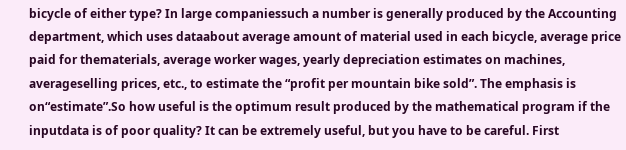bicycle of either type? In large companiessuch a number is generally produced by the Accounting department, which uses dataabout average amount of material used in each bicycle, average price paid for thematerials, average worker wages, yearly depreciation estimates on machines, averageselling prices, etc., to estimate the “profit per mountain bike sold”. The emphasis is on“estimate”.So how useful is the optimum result produced by the mathematical program if the inputdata is of poor quality? It can be extremely useful, but you have to be careful. First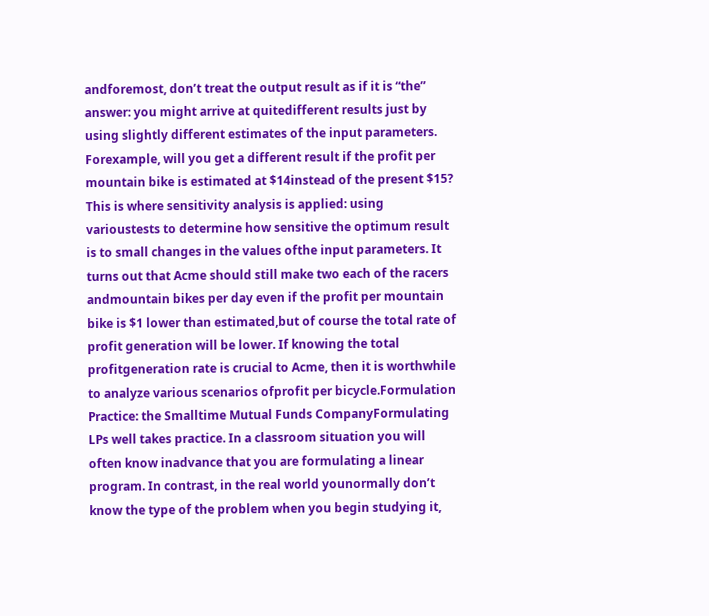andforemost, don’t treat the output result as if it is “the” answer: you might arrive at quitedifferent results just by using slightly different estimates of the input parameters. Forexample, will you get a different result if the profit per mountain bike is estimated at $14instead of the present $15? This is where sensitivity analysis is applied: using varioustests to determine how sensitive the optimum result is to small changes in the values ofthe input parameters. It turns out that Acme should still make two each of the racers andmountain bikes per day even if the profit per mountain bike is $1 lower than estimated,but of course the total rate of profit generation will be lower. If knowing the total profitgeneration rate is crucial to Acme, then it is worthwhile to analyze various scenarios ofprofit per bicycle.Formulation Practice: the Smalltime Mutual Funds CompanyFormulating LPs well takes practice. In a classroom situation you will often know inadvance that you are formulating a linear program. In contrast, in the real world younormally don’t know the type of the problem when you begin studying it,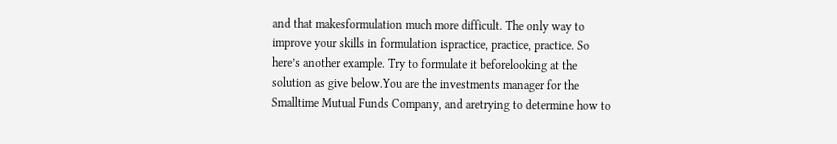and that makesformulation much more difficult. The only way to improve your skills in formulation ispractice, practice, practice. So here’s another example. Try to formulate it beforelooking at the solution as give below.You are the investments manager for the Smalltime Mutual Funds Company, and aretrying to determine how to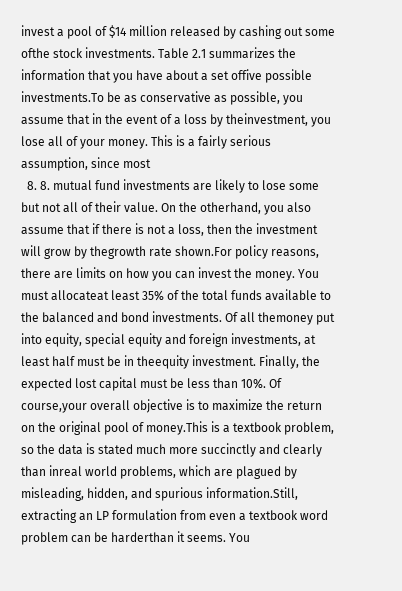invest a pool of $14 million released by cashing out some ofthe stock investments. Table 2.1 summarizes the information that you have about a set offive possible investments.To be as conservative as possible, you assume that in the event of a loss by theinvestment, you lose all of your money. This is a fairly serious assumption, since most
  8. 8. mutual fund investments are likely to lose some but not all of their value. On the otherhand, you also assume that if there is not a loss, then the investment will grow by thegrowth rate shown.For policy reasons, there are limits on how you can invest the money. You must allocateat least 35% of the total funds available to the balanced and bond investments. Of all themoney put into equity, special equity and foreign investments, at least half must be in theequity investment. Finally, the expected lost capital must be less than 10%. Of course,your overall objective is to maximize the return on the original pool of money.This is a textbook problem, so the data is stated much more succinctly and clearly than inreal world problems, which are plagued by misleading, hidden, and spurious information.Still, extracting an LP formulation from even a textbook word problem can be harderthan it seems. You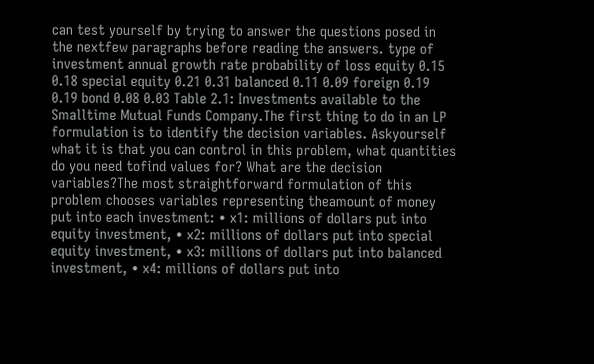can test yourself by trying to answer the questions posed in the nextfew paragraphs before reading the answers. type of investment annual growth rate probability of loss equity 0.15 0.18 special equity 0.21 0.31 balanced 0.11 0.09 foreign 0.19 0.19 bond 0.08 0.03 Table 2.1: Investments available to the Smalltime Mutual Funds Company.The first thing to do in an LP formulation is to identify the decision variables. Askyourself what it is that you can control in this problem, what quantities do you need tofind values for? What are the decision variables?The most straightforward formulation of this problem chooses variables representing theamount of money put into each investment: • x1: millions of dollars put into equity investment, • x2: millions of dollars put into special equity investment, • x3: millions of dollars put into balanced investment, • x4: millions of dollars put into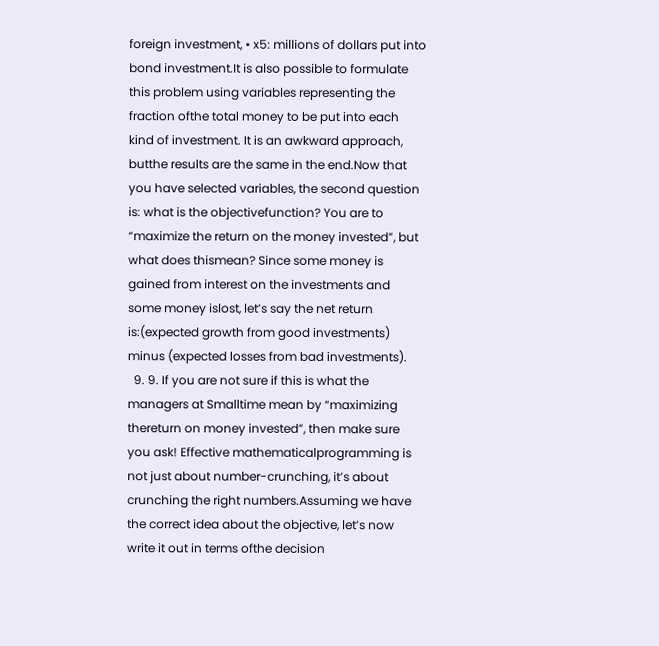foreign investment, • x5: millions of dollars put into bond investment.It is also possible to formulate this problem using variables representing the fraction ofthe total money to be put into each kind of investment. It is an awkward approach, butthe results are the same in the end.Now that you have selected variables, the second question is: what is the objectivefunction? You are to “maximize the return on the money invested”, but what does thismean? Since some money is gained from interest on the investments and some money islost, let’s say the net return is:(expected growth from good investments) minus (expected losses from bad investments).
  9. 9. If you are not sure if this is what the managers at Smalltime mean by “maximizing thereturn on money invested”, then make sure you ask! Effective mathematicalprogramming is not just about number-crunching, it’s about crunching the right numbers.Assuming we have the correct idea about the objective, let’s now write it out in terms ofthe decision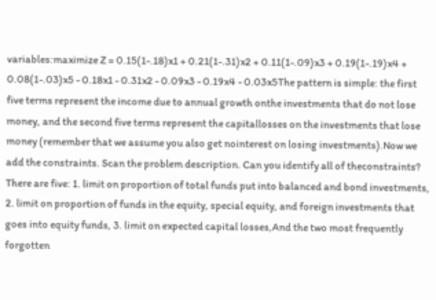variables:maximize Z = 0.15(1-.18)x1 + 0.21(1-.31)x2 + 0.11(1-.09)x3 + 0.19(1-.19)x4 + 0.08(1-.03)x5 - 0.18x1 - 0.31x2 - 0.09x3 - 0.19x4 - 0.03x5The pattern is simple: the first five terms represent the income due to annual growth onthe investments that do not lose money, and the second five terms represent the capitallosses on the investments that lose money (remember that we assume you also get nointerest on losing investments).Now we add the constraints. Scan the problem description. Can you identify all of theconstraints? There are five: 1. limit on proportion of total funds put into balanced and bond investments, 2. limit on proportion of funds in the equity, special equity, and foreign investments that goes into equity funds, 3. limit on expected capital losses,And the two most frequently forgotten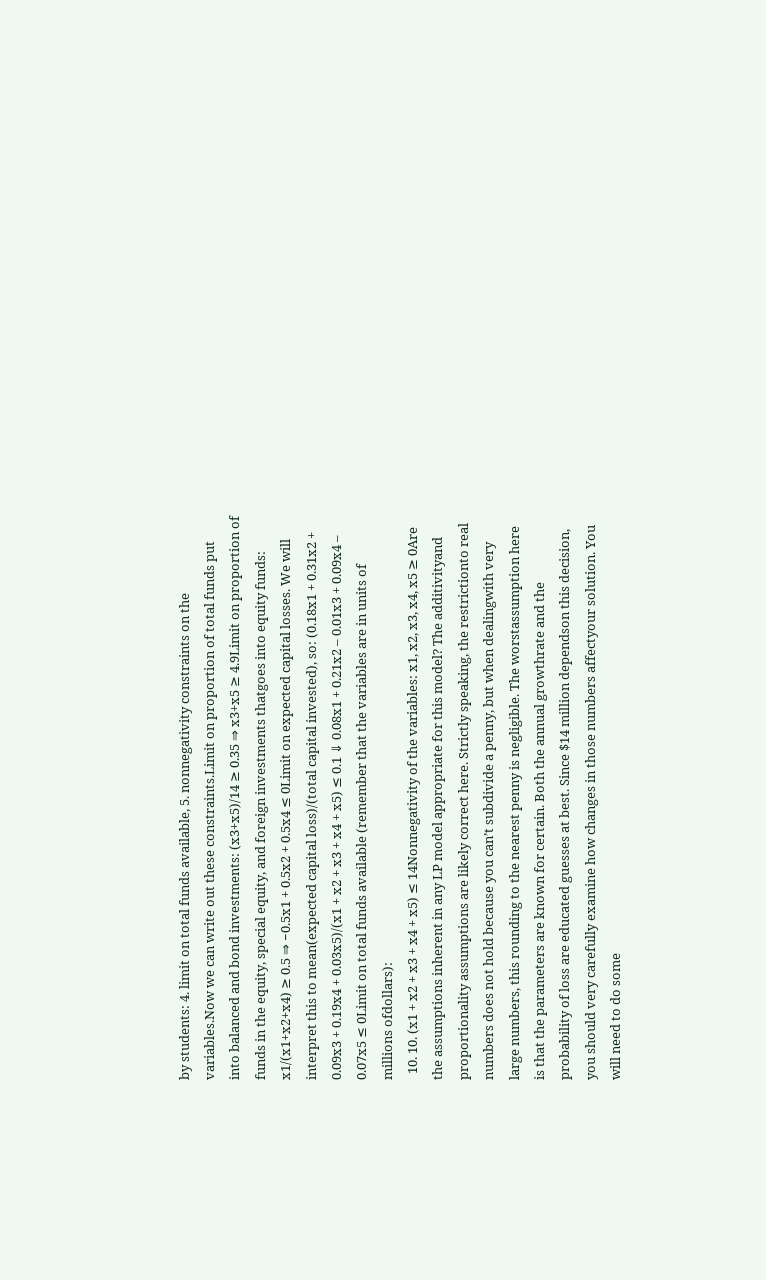by students: 4. limit on total funds available, 5. nonnegativity constraints on the variables.Now we can write out these constraints.Limit on proportion of total funds put into balanced and bond investments: (x3+x5)/14 ≥ 0.35 ⇒ x3+x5 ≥ 4.9Limit on proportion of funds in the equity, special equity, and foreign investments thatgoes into equity funds: x1/(x1+x2+x4) ≥ 0.5 ⇒ −0.5x1 + 0.5x2 + 0.5x4 ≤ 0Limit on expected capital losses. We will interpret this to mean(expected capital loss)/(total capital invested), so: (0.18x1 + 0.31x2 + 0.09x3 + 0.19x4 + 0.03x5)/(x1 + x2 + x3 + x4 + x5) ≤ 0.1 ⇓ 0.08x1 + 0.21x2 – 0.01x3 + 0.09x4 – 0.07x5 ≤ 0Limit on total funds available (remember that the variables are in units of millions ofdollars):
  10. 10. (x1 + x2 + x3 + x4 + x5) ≤ 14Nonnegativity of the variables: x1, x2, x3, x4, x5 ≥ 0Are the assumptions inherent in any LP model appropriate for this model? The additivityand proportionality assumptions are likely correct here. Strictly speaking, the restrictionto real numbers does not hold because you can’t subdivide a penny, but when dealingwith very large numbers, this rounding to the nearest penny is negligible. The worstassumption here is that the parameters are known for certain. Both the annual growthrate and the probability of loss are educated guesses at best. Since $14 million dependson this decision, you should very carefully examine how changes in those numbers affectyour solution. You will need to do some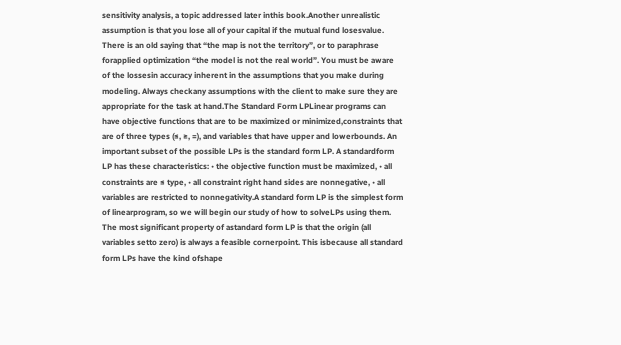sensitivity analysis, a topic addressed later inthis book.Another unrealistic assumption is that you lose all of your capital if the mutual fund losesvalue. There is an old saying that “the map is not the territory”, or to paraphrase forapplied optimization “the model is not the real world”. You must be aware of the lossesin accuracy inherent in the assumptions that you make during modeling. Always checkany assumptions with the client to make sure they are appropriate for the task at hand.The Standard Form LPLinear programs can have objective functions that are to be maximized or minimized,constraints that are of three types (≤, ≥, =), and variables that have upper and lowerbounds. An important subset of the possible LPs is the standard form LP. A standardform LP has these characteristics: • the objective function must be maximized, • all constraints are ≤ type, • all constraint right hand sides are nonnegative, • all variables are restricted to nonnegativity.A standard form LP is the simplest form of linearprogram, so we will begin our study of how to solveLPs using them. The most significant property of astandard form LP is that the origin (all variables setto zero) is always a feasible cornerpoint. This isbecause all standard form LPs have the kind ofshape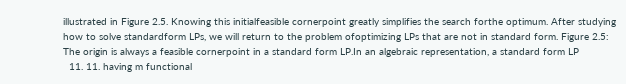illustrated in Figure 2.5. Knowing this initialfeasible cornerpoint greatly simplifies the search forthe optimum. After studying how to solve standardform LPs, we will return to the problem ofoptimizing LPs that are not in standard form. Figure 2.5: The origin is always a feasible cornerpoint in a standard form LP.In an algebraic representation, a standard form LP
  11. 11. having m functional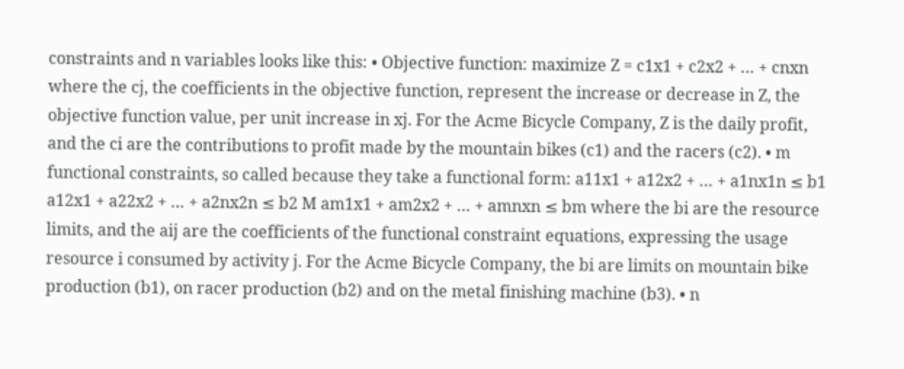constraints and n variables looks like this: • Objective function: maximize Z = c1x1 + c2x2 + … + cnxn where the cj, the coefficients in the objective function, represent the increase or decrease in Z, the objective function value, per unit increase in xj. For the Acme Bicycle Company, Z is the daily profit, and the ci are the contributions to profit made by the mountain bikes (c1) and the racers (c2). • m functional constraints, so called because they take a functional form: a11x1 + a12x2 + … + a1nx1n ≤ b1 a12x1 + a22x2 + … + a2nx2n ≤ b2 M am1x1 + am2x2 + … + amnxn ≤ bm where the bi are the resource limits, and the aij are the coefficients of the functional constraint equations, expressing the usage resource i consumed by activity j. For the Acme Bicycle Company, the bi are limits on mountain bike production (b1), on racer production (b2) and on the metal finishing machine (b3). • n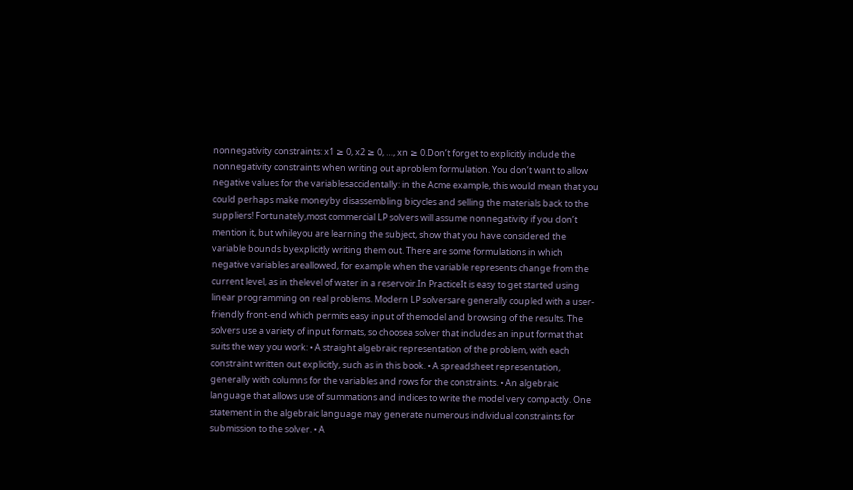nonnegativity constraints: x1 ≥ 0, x2 ≥ 0, …, xn ≥ 0.Don’t forget to explicitly include the nonnegativity constraints when writing out aproblem formulation. You don’t want to allow negative values for the variablesaccidentally: in the Acme example, this would mean that you could perhaps make moneyby disassembling bicycles and selling the materials back to the suppliers! Fortunately,most commercial LP solvers will assume nonnegativity if you don’t mention it, but whileyou are learning the subject, show that you have considered the variable bounds byexplicitly writing them out. There are some formulations in which negative variables areallowed, for example when the variable represents change from the current level, as in thelevel of water in a reservoir.In PracticeIt is easy to get started using linear programming on real problems. Modern LP solversare generally coupled with a user-friendly front-end which permits easy input of themodel and browsing of the results. The solvers use a variety of input formats, so choosea solver that includes an input format that suits the way you work: • A straight algebraic representation of the problem, with each constraint written out explicitly, such as in this book. • A spreadsheet representation, generally with columns for the variables and rows for the constraints. • An algebraic language that allows use of summations and indices to write the model very compactly. One statement in the algebraic language may generate numerous individual constraints for submission to the solver. • A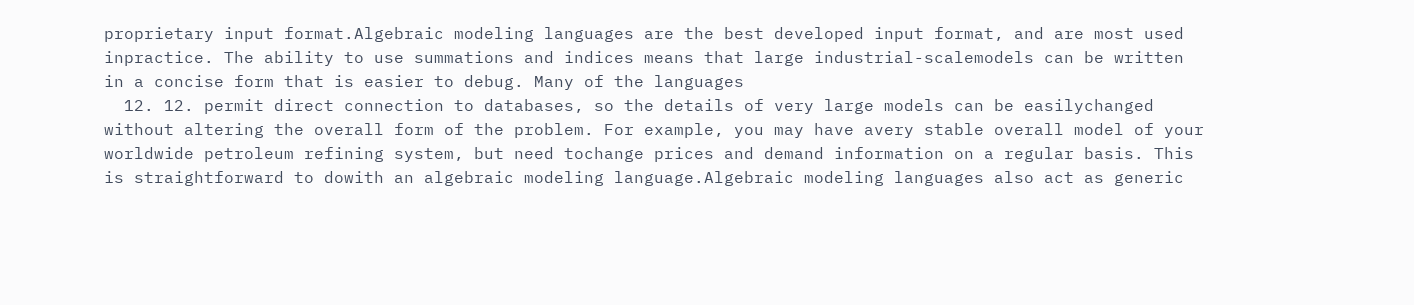proprietary input format.Algebraic modeling languages are the best developed input format, and are most used inpractice. The ability to use summations and indices means that large industrial-scalemodels can be written in a concise form that is easier to debug. Many of the languages
  12. 12. permit direct connection to databases, so the details of very large models can be easilychanged without altering the overall form of the problem. For example, you may have avery stable overall model of your worldwide petroleum refining system, but need tochange prices and demand information on a regular basis. This is straightforward to dowith an algebraic modeling language.Algebraic modeling languages also act as generic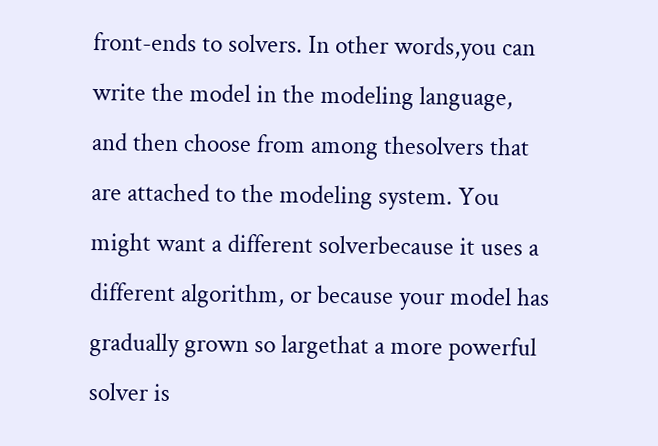front-ends to solvers. In other words,you can write the model in the modeling language, and then choose from among thesolvers that are attached to the modeling system. You might want a different solverbecause it uses a different algorithm, or because your model has gradually grown so largethat a more powerful solver is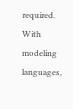required. With modeling languages,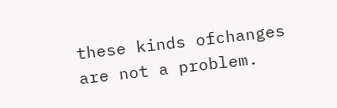these kinds ofchanges are not a problem.